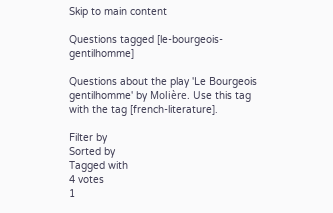Skip to main content

Questions tagged [le-bourgeois-gentilhomme]

Questions about the play 'Le Bourgeois gentilhomme' by Molière. Use this tag with the tag [french-literature].

Filter by
Sorted by
Tagged with
4 votes
1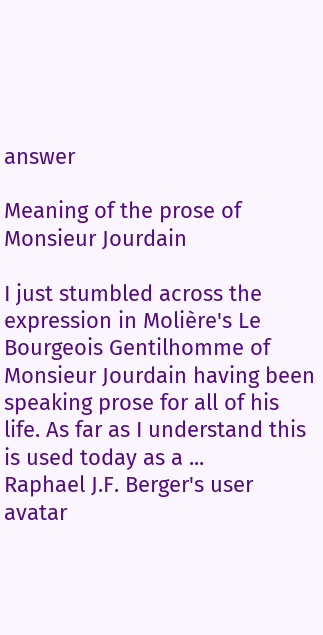answer

Meaning of the prose of Monsieur Jourdain

I just stumbled across the expression in Molière's Le Bourgeois Gentilhomme of Monsieur Jourdain having been speaking prose for all of his life. As far as I understand this is used today as a ...
Raphael J.F. Berger's user avatar